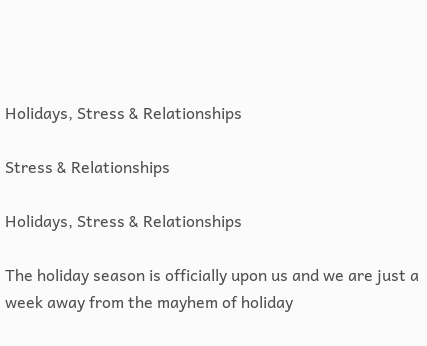Holidays, Stress & Relationships

Stress & Relationships

Holidays, Stress & Relationships

The holiday season is officially upon us and we are just a week away from the mayhem of holiday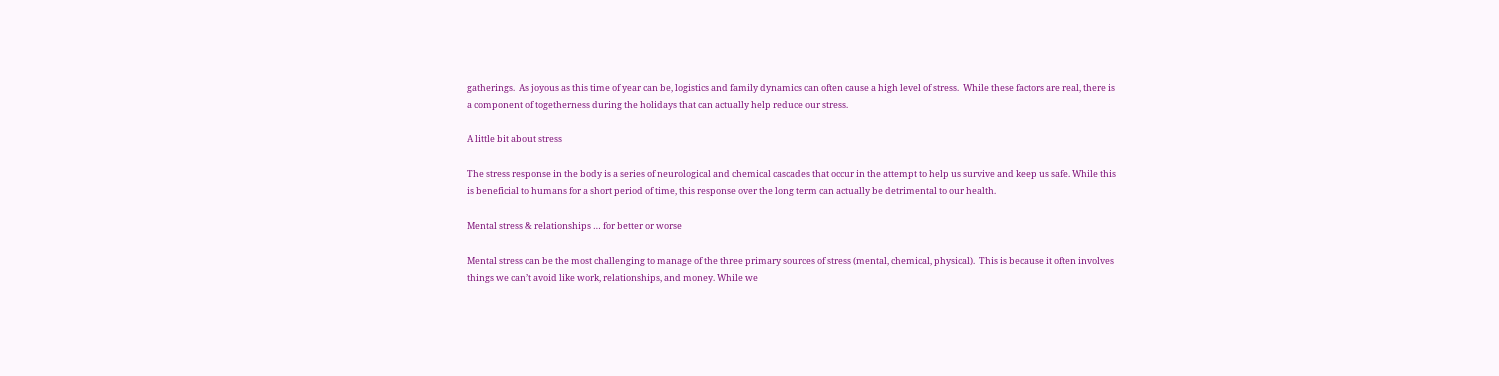gatherings.  As joyous as this time of year can be, logistics and family dynamics can often cause a high level of stress.  While these factors are real, there is a component of togetherness during the holidays that can actually help reduce our stress.

A little bit about stress

The stress response in the body is a series of neurological and chemical cascades that occur in the attempt to help us survive and keep us safe. While this is beneficial to humans for a short period of time, this response over the long term can actually be detrimental to our health.

Mental stress & relationships … for better or worse

Mental stress can be the most challenging to manage of the three primary sources of stress (mental, chemical, physical).  This is because it often involves things we can’t avoid like work, relationships, and money. While we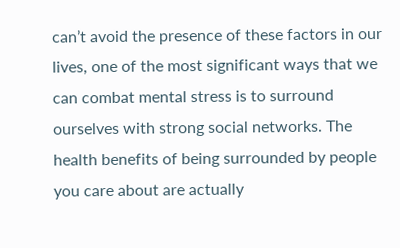can’t avoid the presence of these factors in our lives, one of the most significant ways that we can combat mental stress is to surround ourselves with strong social networks. The health benefits of being surrounded by people you care about are actually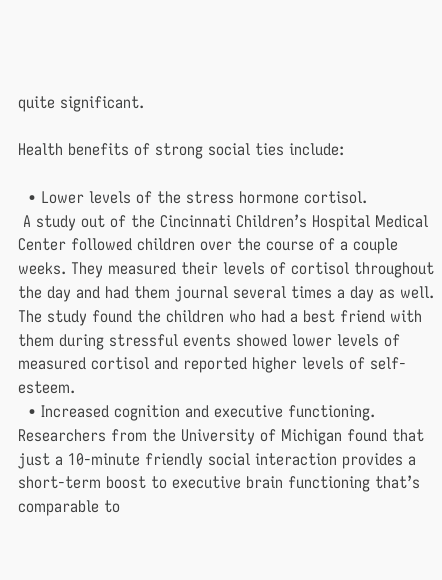quite significant.

Health benefits of strong social ties include:

  • Lower levels of the stress hormone cortisol.
 A study out of the Cincinnati Children’s Hospital Medical Center followed children over the course of a couple weeks. They measured their levels of cortisol throughout the day and had them journal several times a day as well. The study found the children who had a best friend with them during stressful events showed lower levels of measured cortisol and reported higher levels of self-esteem.
  • Increased cognition and executive functioning. Researchers from the University of Michigan found that just a 10-minute friendly social interaction provides a short-term boost to executive brain functioning that’s comparable to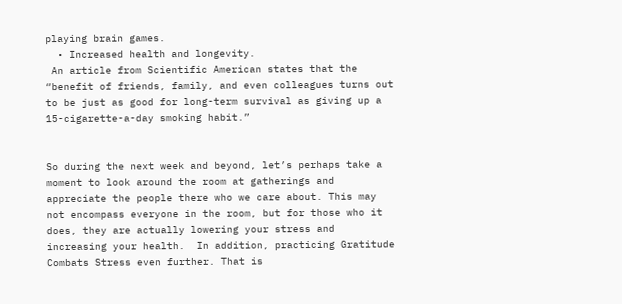playing brain games.
  • Increased health and longevity.
 An article from Scientific American states that the “benefit of friends, family, and even colleagues turns out to be just as good for long-term survival as giving up a 15-cigarette-a-day smoking habit.”


So during the next week and beyond, let’s perhaps take a moment to look around the room at gatherings and appreciate the people there who we care about. This may not encompass everyone in the room, but for those who it does, they are actually lowering your stress and increasing your health.  In addition, practicing Gratitude Combats Stress even further. That is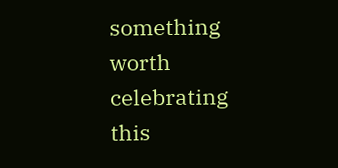something worth celebrating this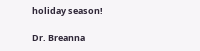holiday season!

Dr. Breanna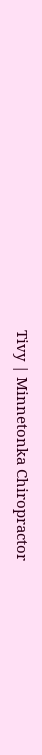Tivy | Minnetonka Chiropractor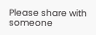Please share with someone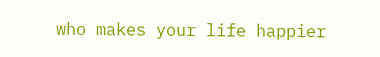who makes your life happier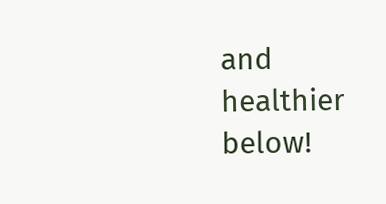and healthier below!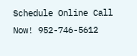Schedule Online Call Now! 952-746-5612